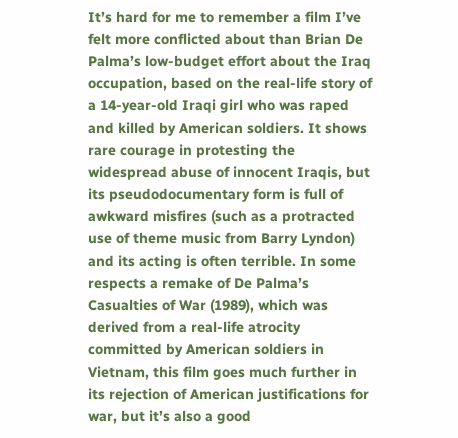It’s hard for me to remember a film I’ve felt more conflicted about than Brian De Palma’s low-budget effort about the Iraq occupation, based on the real-life story of a 14-year-old Iraqi girl who was raped and killed by American soldiers. It shows rare courage in protesting the widespread abuse of innocent Iraqis, but its pseudodocumentary form is full of awkward misfires (such as a protracted use of theme music from Barry Lyndon) and its acting is often terrible. In some respects a remake of De Palma’s Casualties of War (1989), which was derived from a real-life atrocity committed by American soldiers in Vietnam, this film goes much further in its rejection of American justifications for war, but it’s also a good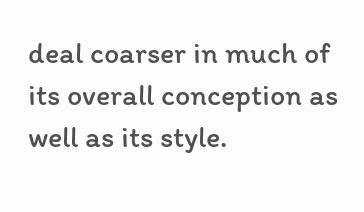deal coarser in much of its overall conception as well as its style.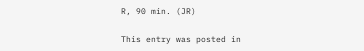R, 90 min. (JR)

This entry was posted in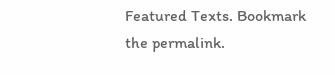Featured Texts. Bookmark the permalink.